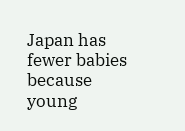Japan has fewer babies because young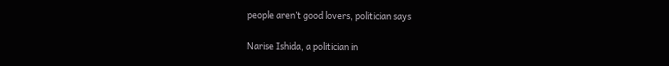people aren’t good lovers, politician says

Narise Ishida, a politician in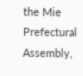the Mie Prefectural Assembly,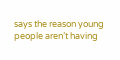says the reason young people aren’t having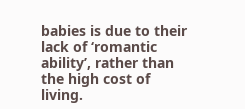babies is due to their lack of ‘romantic ability’, rather than the high cost of living.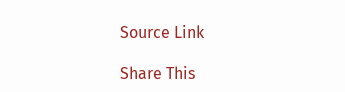Source Link

Share This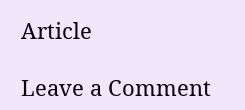Article

Leave a Comment